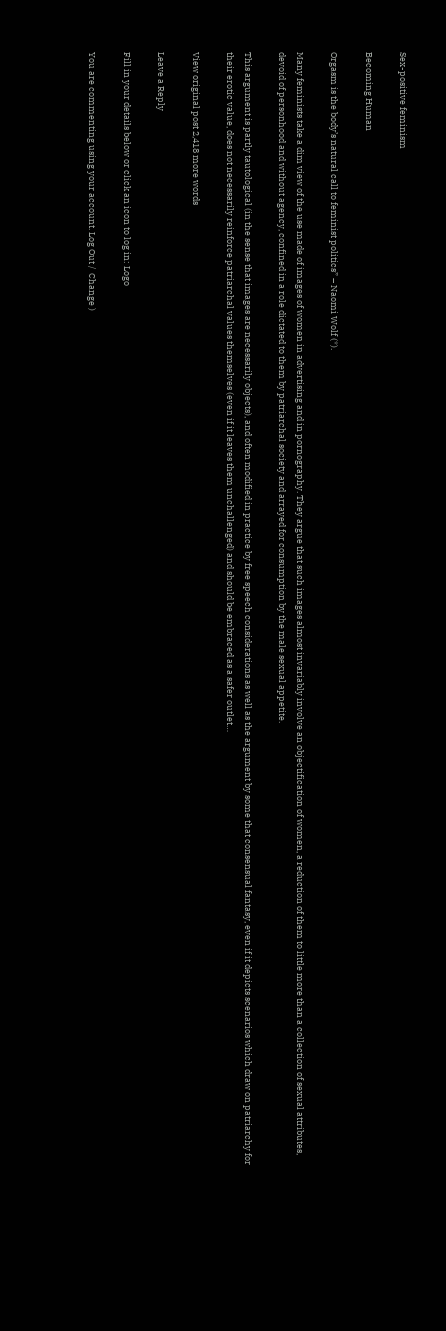Sex-positive feminism

Becoming Human

Orgasm is the body’s natural call to feminist politics” – Naomi Wolf (*).

Many feminists take a dim view of the use made of images of women in advertising and in pornography. They argue that such images almost invariably involve an objectification of women, a reduction of them to little more than a collection of sexual attributes, devoid of personhood and without agency, confined in a role dictated to them by patriarchal society and arrayed for consumption by the male sexual appetite.

This argument is partly tautological (in the sense that images are necessarily objects), and often modified in practice by free speech considerations as well as the argument by some that consensual fantasy, even if it depicts scenarios which draw on patriarchy for their erotic value, does not necessarily reinforce patriarchal values themselves (even if it leaves them unchallenged) and should be embraced as a safer outlet…

View original post 2,418 more words

Leave a Reply

Fill in your details below or click an icon to log in: Logo

You are commenting using your account. Log Out /  Change )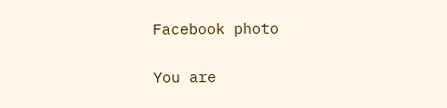Facebook photo

You are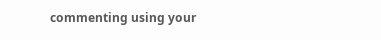commenting using your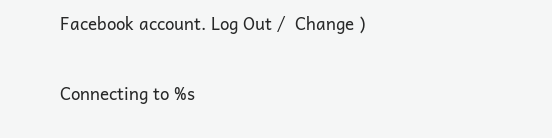Facebook account. Log Out /  Change )

Connecting to %s